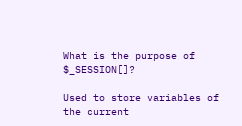What is the purpose of $_SESSION[]?

Used to store variables of the current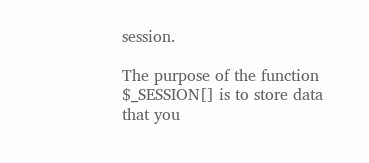session.

The purpose of the function $_SESSION[] is to store data that you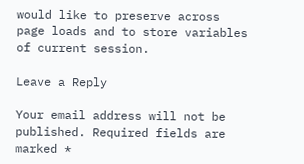would like to preserve across page loads and to store variables of current session.

Leave a Reply

Your email address will not be published. Required fields are marked *